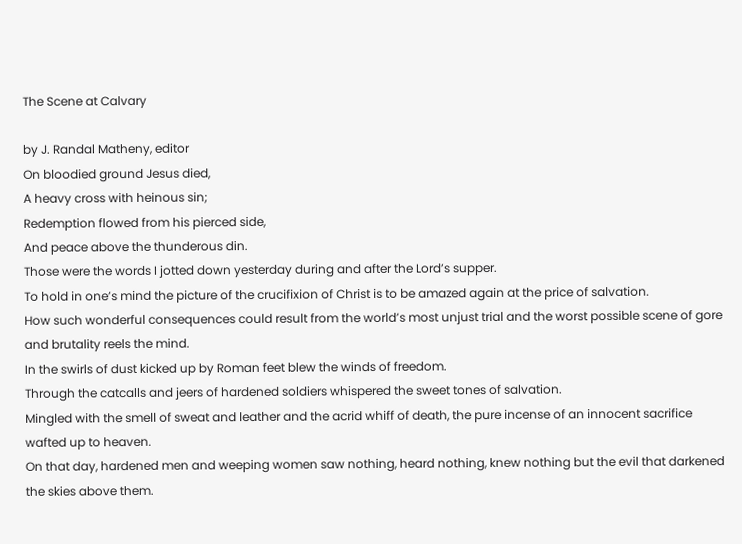The Scene at Calvary

by J. Randal Matheny, editor
On bloodied ground Jesus died,
A heavy cross with heinous sin;
Redemption flowed from his pierced side,
And peace above the thunderous din.
Those were the words I jotted down yesterday during and after the Lord’s supper.
To hold in one’s mind the picture of the crucifixion of Christ is to be amazed again at the price of salvation.
How such wonderful consequences could result from the world’s most unjust trial and the worst possible scene of gore and brutality reels the mind.
In the swirls of dust kicked up by Roman feet blew the winds of freedom.
Through the catcalls and jeers of hardened soldiers whispered the sweet tones of salvation.
Mingled with the smell of sweat and leather and the acrid whiff of death, the pure incense of an innocent sacrifice wafted up to heaven.
On that day, hardened men and weeping women saw nothing, heard nothing, knew nothing but the evil that darkened the skies above them.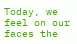Today, we feel on our faces the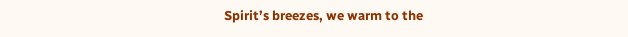Spirit’s breezes, we warm to the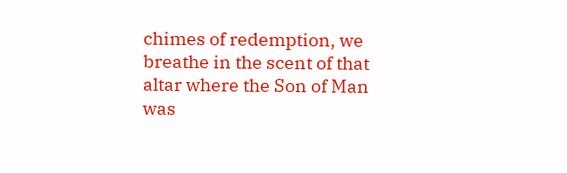chimes of redemption, we breathe in the scent of that altar where the Son of Man was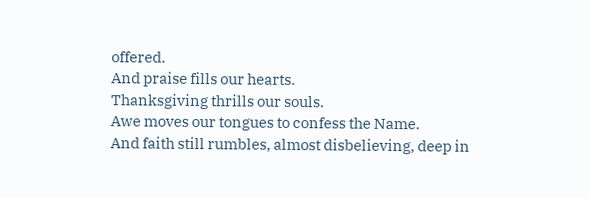offered.
And praise fills our hearts.
Thanksgiving thrills our souls.
Awe moves our tongues to confess the Name.
And faith still rumbles, almost disbelieving, deep in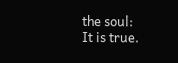the soul:
It is true.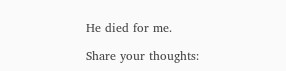He died for me.

Share your thoughts: